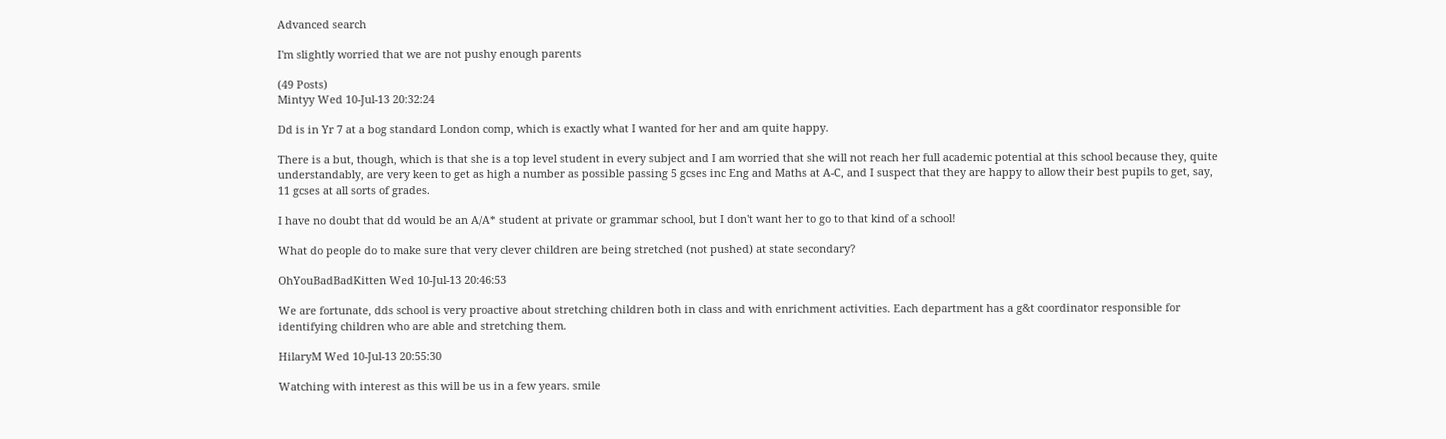Advanced search

I'm slightly worried that we are not pushy enough parents

(49 Posts)
Mintyy Wed 10-Jul-13 20:32:24

Dd is in Yr 7 at a bog standard London comp, which is exactly what I wanted for her and am quite happy.

There is a but, though, which is that she is a top level student in every subject and I am worried that she will not reach her full academic potential at this school because they, quite understandably, are very keen to get as high a number as possible passing 5 gcses inc Eng and Maths at A-C, and I suspect that they are happy to allow their best pupils to get, say, 11 gcses at all sorts of grades.

I have no doubt that dd would be an A/A* student at private or grammar school, but I don't want her to go to that kind of a school!

What do people do to make sure that very clever children are being stretched (not pushed) at state secondary?

OhYouBadBadKitten Wed 10-Jul-13 20:46:53

We are fortunate, dds school is very proactive about stretching children both in class and with enrichment activities. Each department has a g&t coordinator responsible for identifying children who are able and stretching them.

HilaryM Wed 10-Jul-13 20:55:30

Watching with interest as this will be us in a few years. smile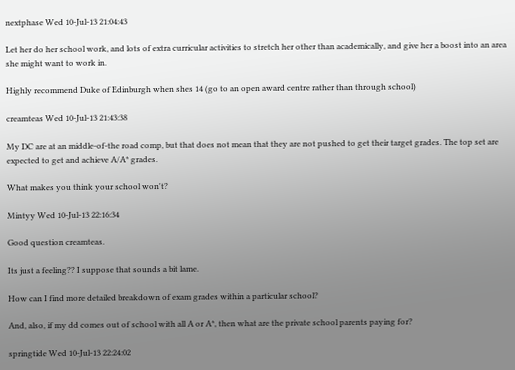nextphase Wed 10-Jul-13 21:04:43

Let her do her school work, and lots of extra curricular activities to stretch her other than academically, and give her a boost into an area she might want to work in.

Highly recommend Duke of Edinburgh when shes 14 (go to an open award centre rather than through school)

creamteas Wed 10-Jul-13 21:43:38

My DC are at an middle-of-the road comp, but that does not mean that they are not pushed to get their target grades. The top set are expected to get and achieve A/A* grades.

What makes you think your school won't?

Mintyy Wed 10-Jul-13 22:16:34

Good question creamteas.

Its just a feeling?? I suppose that sounds a bit lame.

How can I find more detailed breakdown of exam grades within a particular school?

And, also, if my dd comes out of school with all A or A*, then what are the private school parents paying for?

springtide Wed 10-Jul-13 22:24:02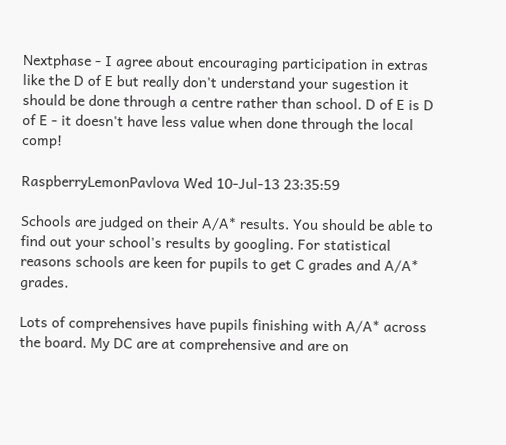Nextphase - I agree about encouraging participation in extras like the D of E but really don't understand your sugestion it should be done through a centre rather than school. D of E is D of E - it doesn't have less value when done through the local comp!

RaspberryLemonPavlova Wed 10-Jul-13 23:35:59

Schools are judged on their A/A* results. You should be able to find out your school's results by googling. For statistical reasons schools are keen for pupils to get C grades and A/A* grades.

Lots of comprehensives have pupils finishing with A/A* across the board. My DC are at comprehensive and are on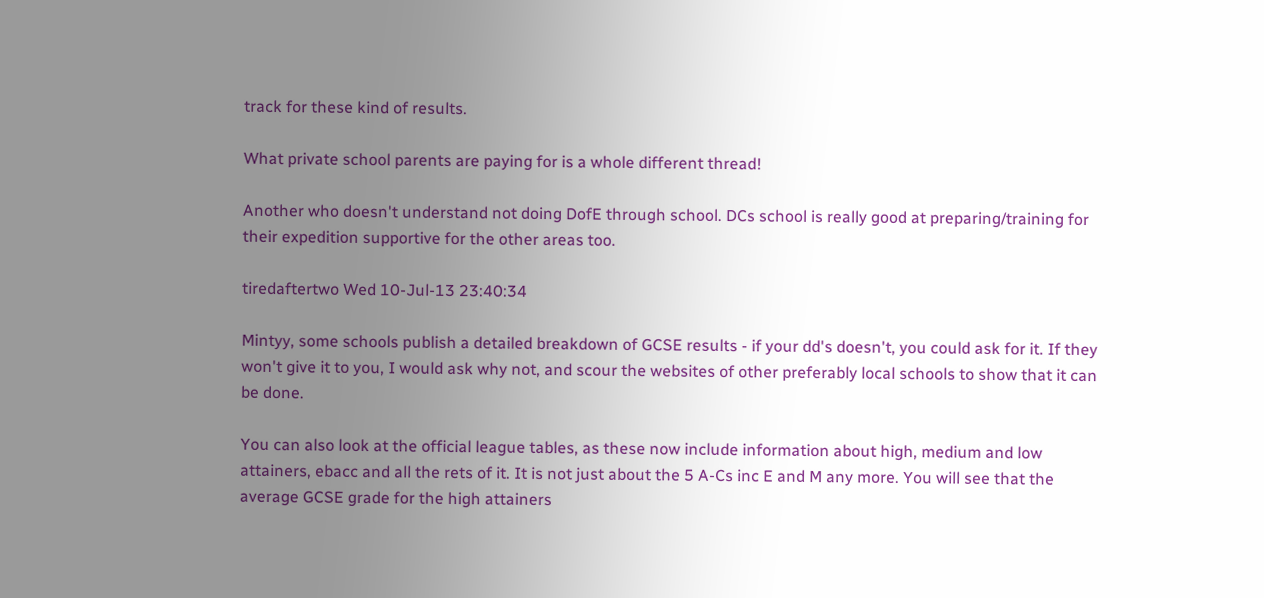track for these kind of results.

What private school parents are paying for is a whole different thread!

Another who doesn't understand not doing DofE through school. DCs school is really good at preparing/training for their expedition supportive for the other areas too.

tiredaftertwo Wed 10-Jul-13 23:40:34

Mintyy, some schools publish a detailed breakdown of GCSE results - if your dd's doesn't, you could ask for it. If they won't give it to you, I would ask why not, and scour the websites of other preferably local schools to show that it can be done.

You can also look at the official league tables, as these now include information about high, medium and low attainers, ebacc and all the rets of it. It is not just about the 5 A-Cs inc E and M any more. You will see that the average GCSE grade for the high attainers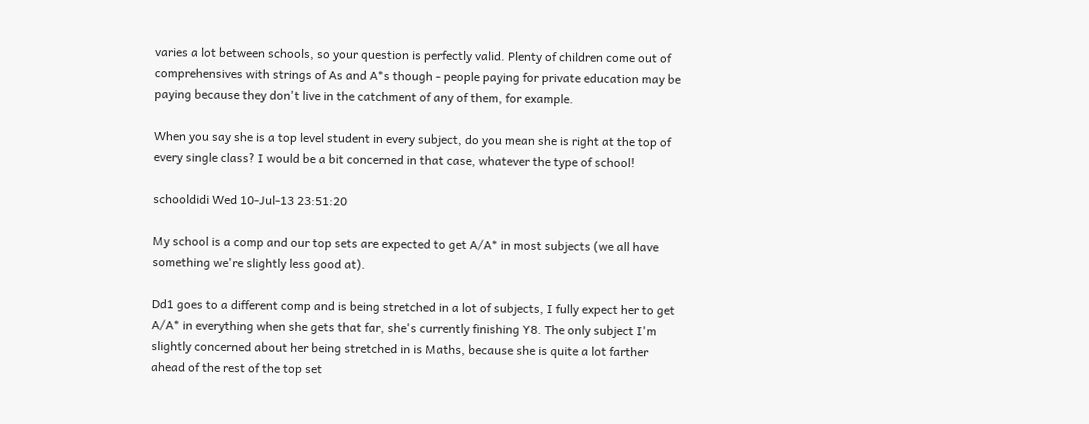varies a lot between schools, so your question is perfectly valid. Plenty of children come out of comprehensives with strings of As and A*s though - people paying for private education may be paying because they don't live in the catchment of any of them, for example.

When you say she is a top level student in every subject, do you mean she is right at the top of every single class? I would be a bit concerned in that case, whatever the type of school!

schooldidi Wed 10-Jul-13 23:51:20

My school is a comp and our top sets are expected to get A/A* in most subjects (we all have something we're slightly less good at).

Dd1 goes to a different comp and is being stretched in a lot of subjects, I fully expect her to get A/A* in everything when she gets that far, she's currently finishing Y8. The only subject I'm slightly concerned about her being stretched in is Maths, because she is quite a lot farther ahead of the rest of the top set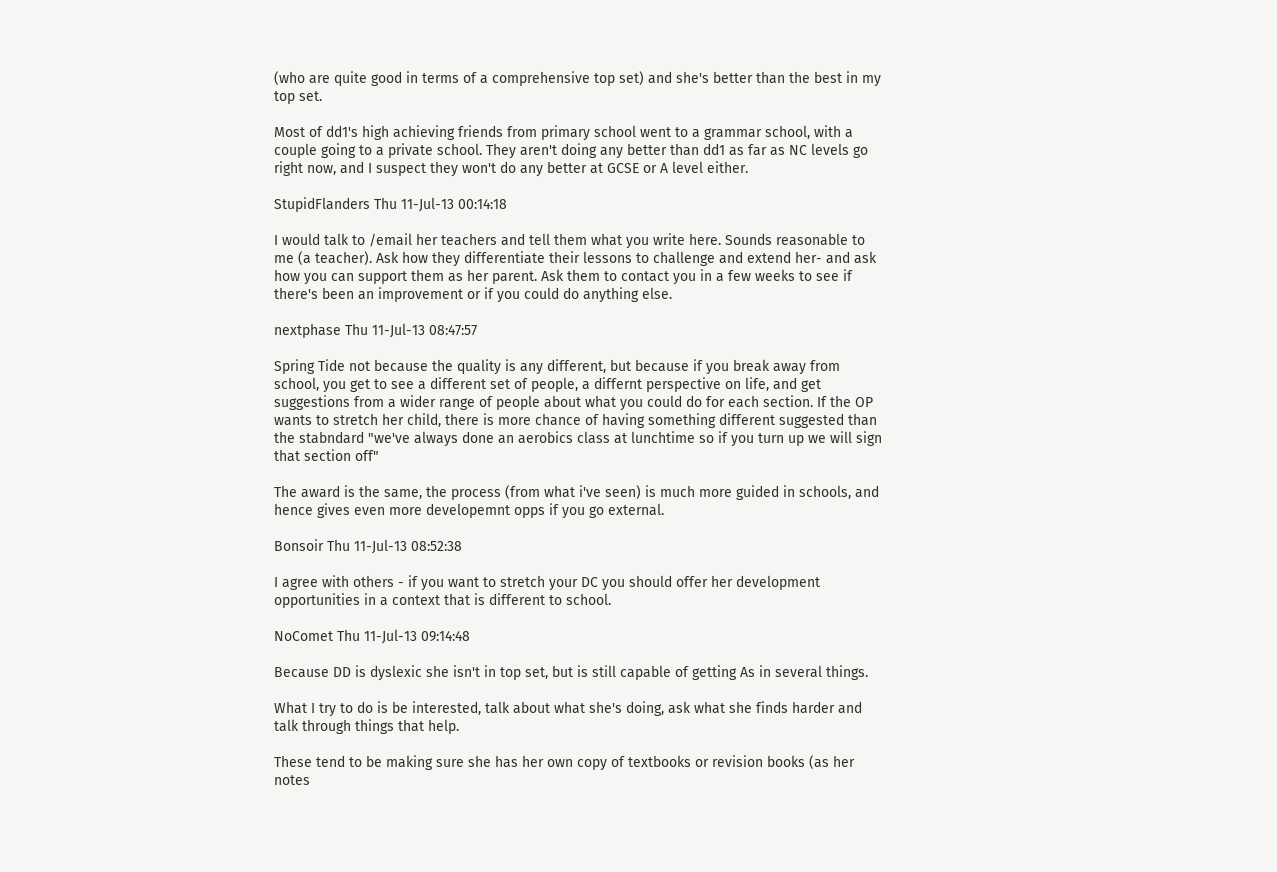(who are quite good in terms of a comprehensive top set) and she's better than the best in my top set.

Most of dd1's high achieving friends from primary school went to a grammar school, with a couple going to a private school. They aren't doing any better than dd1 as far as NC levels go right now, and I suspect they won't do any better at GCSE or A level either.

StupidFlanders Thu 11-Jul-13 00:14:18

I would talk to /email her teachers and tell them what you write here. Sounds reasonable to me (a teacher). Ask how they differentiate their lessons to challenge and extend her- and ask how you can support them as her parent. Ask them to contact you in a few weeks to see if there's been an improvement or if you could do anything else.

nextphase Thu 11-Jul-13 08:47:57

Spring Tide not because the quality is any different, but because if you break away from school, you get to see a different set of people, a differnt perspective on life, and get suggestions from a wider range of people about what you could do for each section. If the OP wants to stretch her child, there is more chance of having something different suggested than the stabndard "we've always done an aerobics class at lunchtime so if you turn up we will sign that section off"

The award is the same, the process (from what i've seen) is much more guided in schools, and hence gives even more developemnt opps if you go external.

Bonsoir Thu 11-Jul-13 08:52:38

I agree with others - if you want to stretch your DC you should offer her development opportunities in a context that is different to school.

NoComet Thu 11-Jul-13 09:14:48

Because DD is dyslexic she isn't in top set, but is still capable of getting As in several things.

What I try to do is be interested, talk about what she's doing, ask what she finds harder and talk through things that help.

These tend to be making sure she has her own copy of textbooks or revision books (as her notes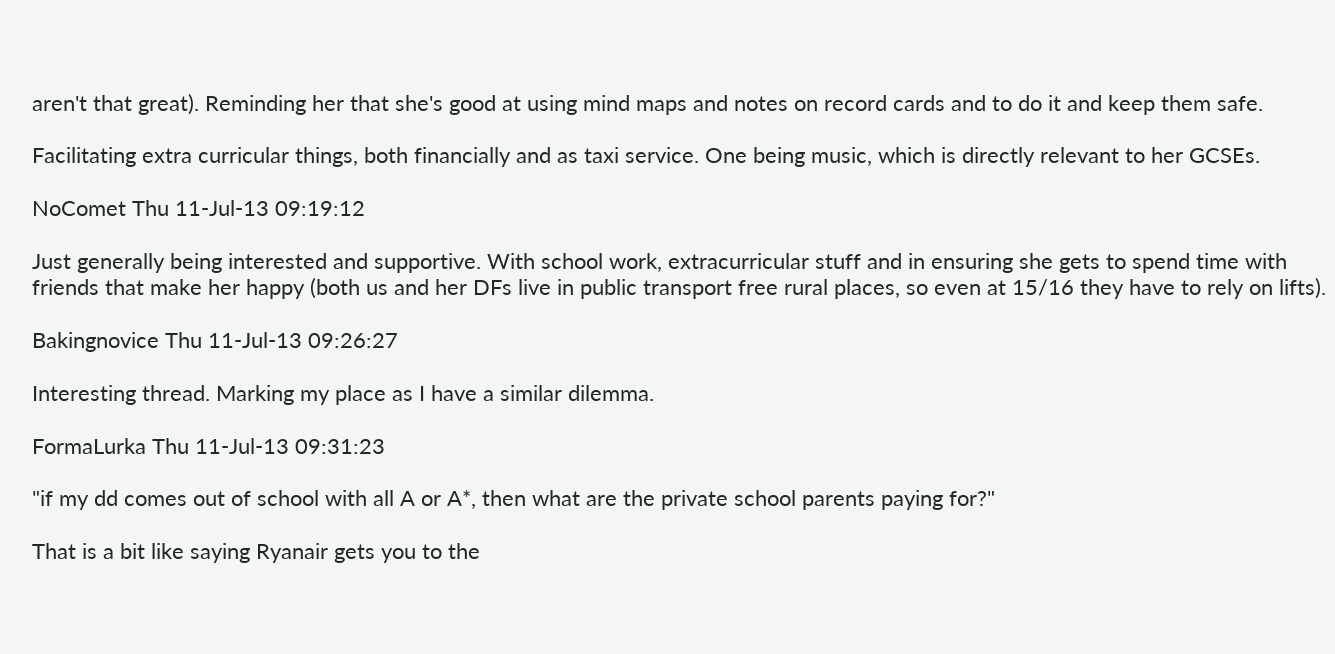aren't that great). Reminding her that she's good at using mind maps and notes on record cards and to do it and keep them safe.

Facilitating extra curricular things, both financially and as taxi service. One being music, which is directly relevant to her GCSEs.

NoComet Thu 11-Jul-13 09:19:12

Just generally being interested and supportive. With school work, extracurricular stuff and in ensuring she gets to spend time with friends that make her happy (both us and her DFs live in public transport free rural places, so even at 15/16 they have to rely on lifts).

Bakingnovice Thu 11-Jul-13 09:26:27

Interesting thread. Marking my place as I have a similar dilemma.

FormaLurka Thu 11-Jul-13 09:31:23

"if my dd comes out of school with all A or A*, then what are the private school parents paying for?"

That is a bit like saying Ryanair gets you to the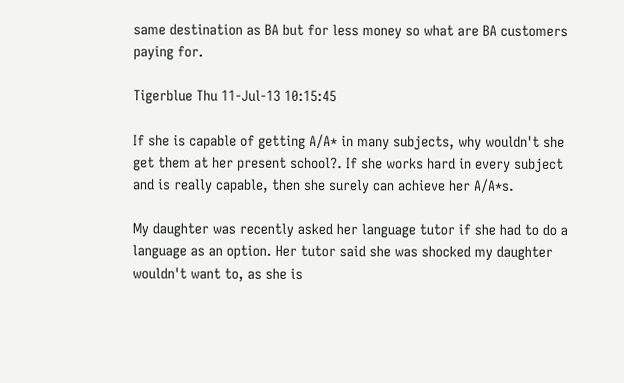same destination as BA but for less money so what are BA customers paying for.

Tigerblue Thu 11-Jul-13 10:15:45

If she is capable of getting A/A* in many subjects, why wouldn't she get them at her present school?. If she works hard in every subject and is really capable, then she surely can achieve her A/A*s.

My daughter was recently asked her language tutor if she had to do a language as an option. Her tutor said she was shocked my daughter wouldn't want to, as she is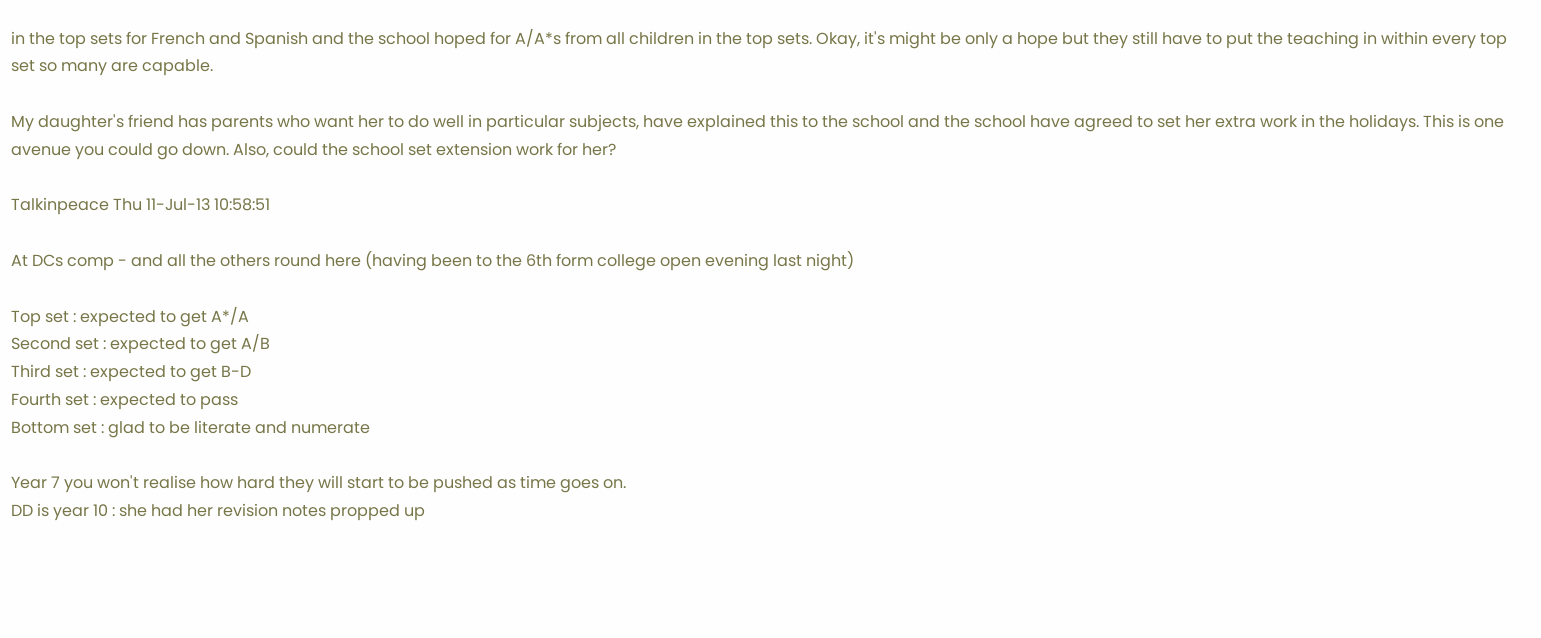in the top sets for French and Spanish and the school hoped for A/A*s from all children in the top sets. Okay, it's might be only a hope but they still have to put the teaching in within every top set so many are capable.

My daughter's friend has parents who want her to do well in particular subjects, have explained this to the school and the school have agreed to set her extra work in the holidays. This is one avenue you could go down. Also, could the school set extension work for her?

Talkinpeace Thu 11-Jul-13 10:58:51

At DCs comp - and all the others round here (having been to the 6th form college open evening last night)

Top set : expected to get A*/A
Second set : expected to get A/B
Third set : expected to get B-D
Fourth set : expected to pass
Bottom set : glad to be literate and numerate

Year 7 you won't realise how hard they will start to be pushed as time goes on.
DD is year 10 : she had her revision notes propped up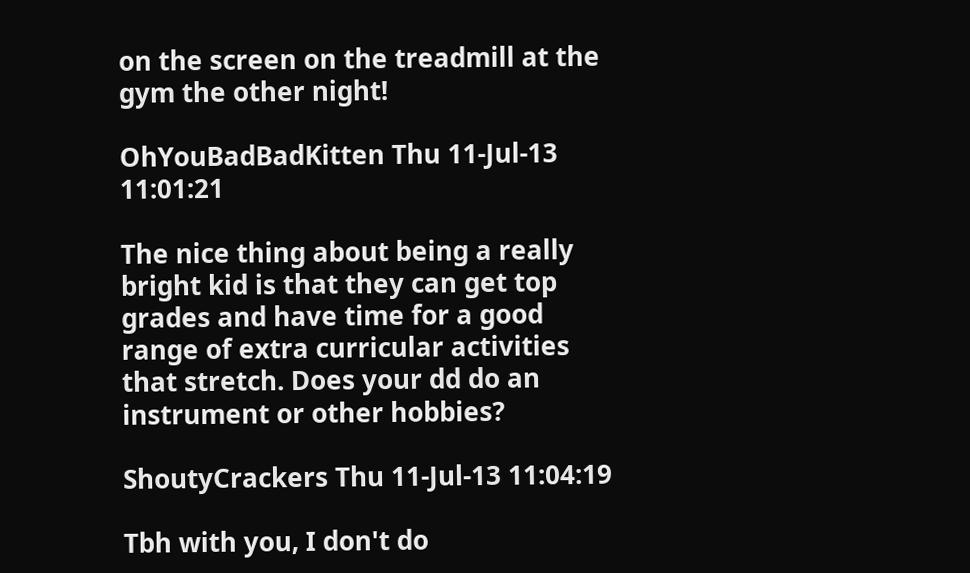on the screen on the treadmill at the gym the other night!

OhYouBadBadKitten Thu 11-Jul-13 11:01:21

The nice thing about being a really bright kid is that they can get top grades and have time for a good range of extra curricular activities that stretch. Does your dd do an instrument or other hobbies?

ShoutyCrackers Thu 11-Jul-13 11:04:19

Tbh with you, I don't do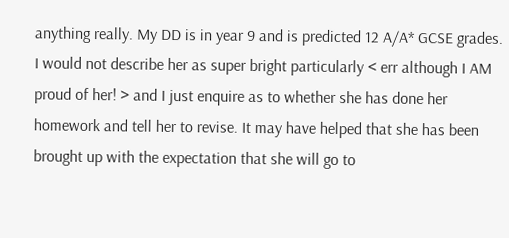anything really. My DD is in year 9 and is predicted 12 A/A* GCSE grades. I would not describe her as super bright particularly < err although I AM proud of her! > and I just enquire as to whether she has done her homework and tell her to revise. It may have helped that she has been brought up with the expectation that she will go to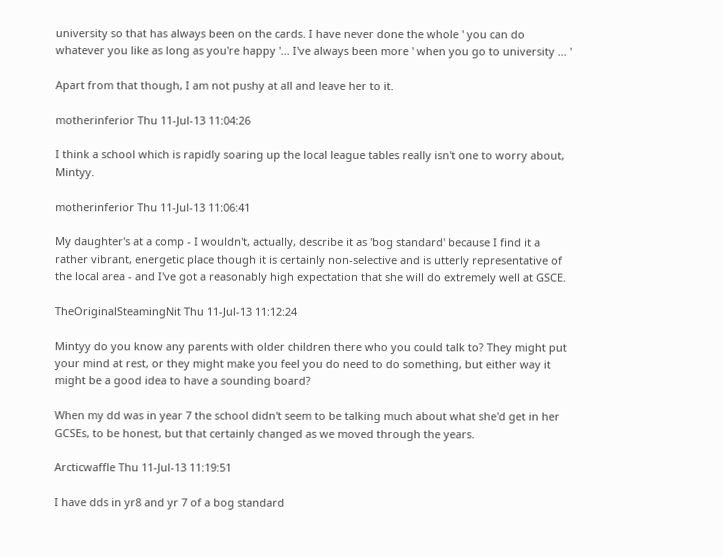university so that has always been on the cards. I have never done the whole ' you can do whatever you like as long as you're happy '... I've always been more ' when you go to university ... '

Apart from that though, I am not pushy at all and leave her to it.

motherinferior Thu 11-Jul-13 11:04:26

I think a school which is rapidly soaring up the local league tables really isn't one to worry about, Mintyy.

motherinferior Thu 11-Jul-13 11:06:41

My daughter's at a comp - I wouldn't, actually, describe it as 'bog standard' because I find it a rather vibrant, energetic place though it is certainly non-selective and is utterly representative of the local area - and I've got a reasonably high expectation that she will do extremely well at GSCE.

TheOriginalSteamingNit Thu 11-Jul-13 11:12:24

Mintyy do you know any parents with older children there who you could talk to? They might put your mind at rest, or they might make you feel you do need to do something, but either way it might be a good idea to have a sounding board?

When my dd was in year 7 the school didn't seem to be talking much about what she'd get in her GCSEs, to be honest, but that certainly changed as we moved through the years.

Arcticwaffle Thu 11-Jul-13 11:19:51

I have dds in yr8 and yr 7 of a bog standard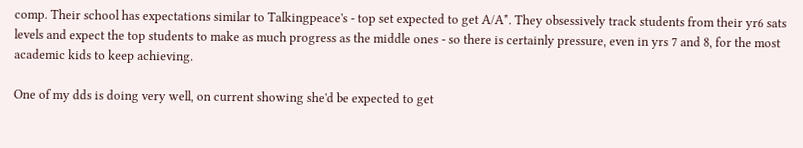comp. Their school has expectations similar to Talkingpeace's - top set expected to get A/A*. They obsessively track students from their yr6 sats levels and expect the top students to make as much progress as the middle ones - so there is certainly pressure, even in yrs 7 and 8, for the most academic kids to keep achieving.

One of my dds is doing very well, on current showing she'd be expected to get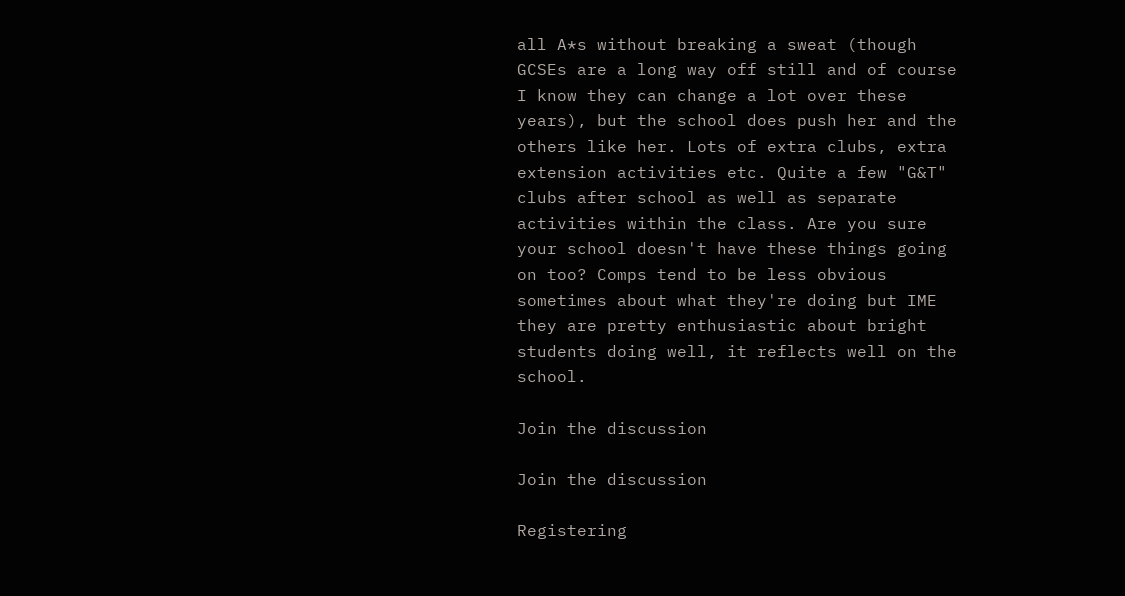all A*s without breaking a sweat (though GCSEs are a long way off still and of course I know they can change a lot over these years), but the school does push her and the others like her. Lots of extra clubs, extra extension activities etc. Quite a few "G&T" clubs after school as well as separate activities within the class. Are you sure your school doesn't have these things going on too? Comps tend to be less obvious sometimes about what they're doing but IME they are pretty enthusiastic about bright students doing well, it reflects well on the school.

Join the discussion

Join the discussion

Registering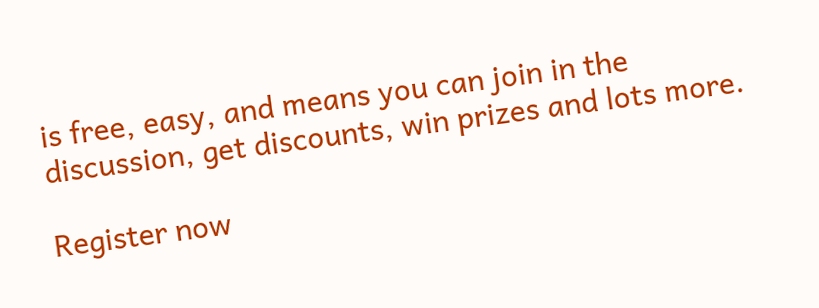is free, easy, and means you can join in the discussion, get discounts, win prizes and lots more.

Register now